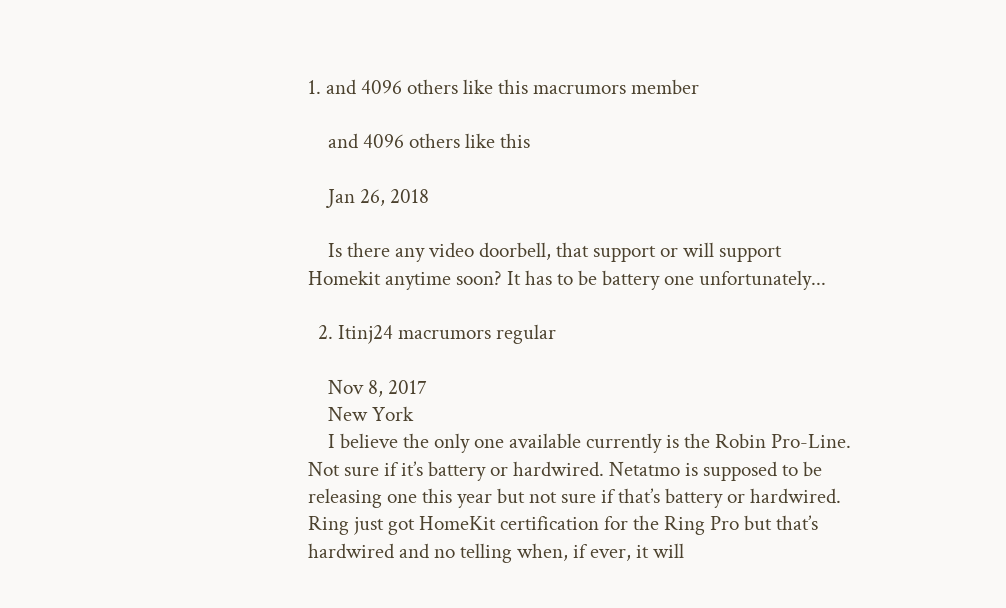1. and 4096 others like this macrumors member

    and 4096 others like this

    Jan 26, 2018

    Is there any video doorbell, that support or will support Homekit anytime soon? It has to be battery one unfortunately...

  2. Itinj24 macrumors regular

    Nov 8, 2017
    New York
    I believe the only one available currently is the Robin Pro-Line. Not sure if it’s battery or hardwired. Netatmo is supposed to be releasing one this year but not sure if that’s battery or hardwired. Ring just got HomeKit certification for the Ring Pro but that’s hardwired and no telling when, if ever, it will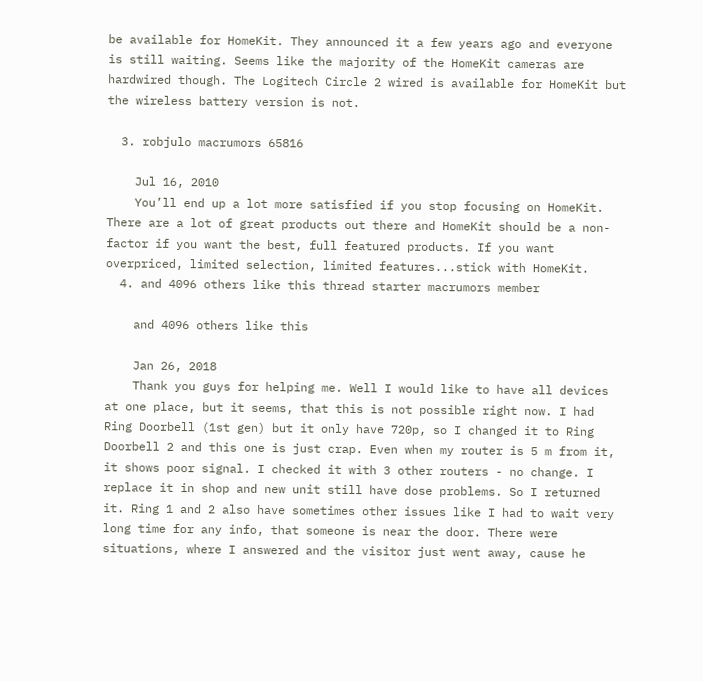be available for HomeKit. They announced it a few years ago and everyone is still waiting. Seems like the majority of the HomeKit cameras are hardwired though. The Logitech Circle 2 wired is available for HomeKit but the wireless battery version is not.

  3. robjulo macrumors 65816

    Jul 16, 2010
    You’ll end up a lot more satisfied if you stop focusing on HomeKit. There are a lot of great products out there and HomeKit should be a non-factor if you want the best, full featured products. If you want overpriced, limited selection, limited features...stick with HomeKit.
  4. and 4096 others like this thread starter macrumors member

    and 4096 others like this

    Jan 26, 2018
    Thank you guys for helping me. Well I would like to have all devices at one place, but it seems, that this is not possible right now. I had Ring Doorbell (1st gen) but it only have 720p, so I changed it to Ring Doorbell 2 and this one is just crap. Even when my router is 5 m from it, it shows poor signal. I checked it with 3 other routers - no change. I replace it in shop and new unit still have dose problems. So I returned it. Ring 1 and 2 also have sometimes other issues like I had to wait very long time for any info, that someone is near the door. There were situations, where I answered and the visitor just went away, cause he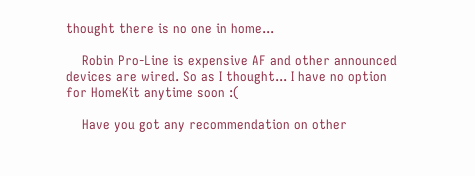thought there is no one in home...

    Robin Pro-Line is expensive AF and other announced devices are wired. So as I thought... I have no option for HomeKit anytime soon :(

    Have you got any recommendation on other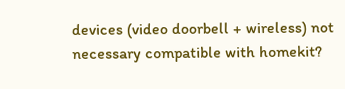devices (video doorbell + wireless) not necessary compatible with homekit?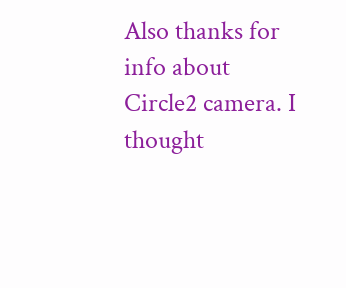Also thanks for info about Circle2 camera. I thought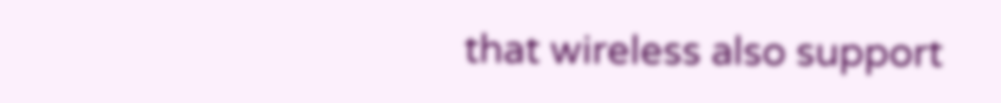that wireless also support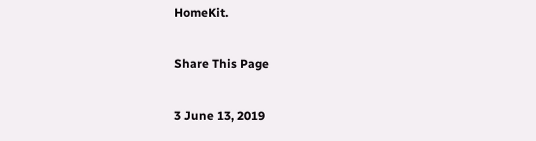HomeKit.

Share This Page

3 June 13, 2019